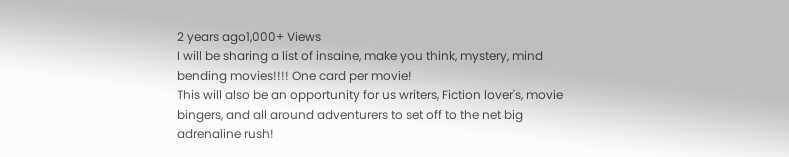2 years ago1,000+ Views
I will be sharing a list of insaine, make you think, mystery, mind bending movies!!!! One card per movie!
This will also be an opportunity for us writers, Fiction lover's, movie bingers, and all around adventurers to set off to the net big adrenaline rush!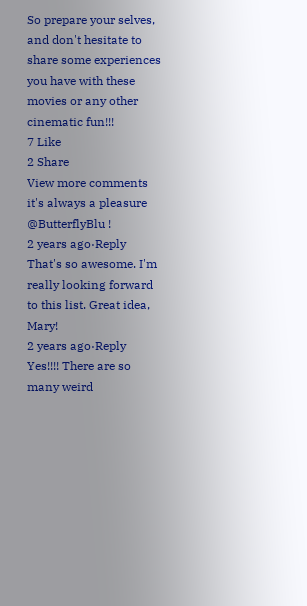So prepare your selves, and don't hesitate to share some experiences you have with these movies or any other cinematic fun!!!
7 Like
2 Share
View more comments
it's always a pleasure @ButterflyBlu !
2 years ago·Reply
That's so awesome. I'm really looking forward to this list. Great idea, Mary!
2 years ago·Reply
Yes!!!! There are so many weird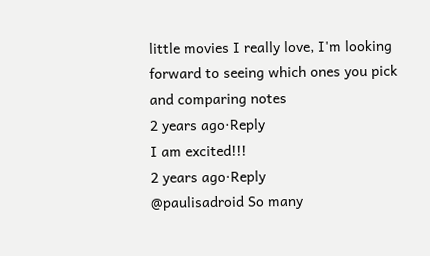little movies I really love, I'm looking forward to seeing which ones you pick and comparing notes
2 years ago·Reply
I am excited!!!
2 years ago·Reply
@paulisadroid So many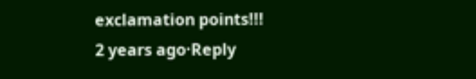exclamation points!!!
2 years ago·Reply